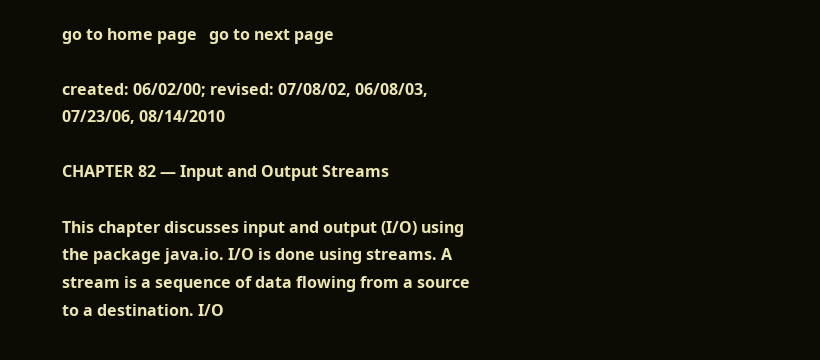go to home page   go to next page

created: 06/02/00; revised: 07/08/02, 06/08/03, 07/23/06, 08/14/2010

CHAPTER 82 — Input and Output Streams

This chapter discusses input and output (I/O) using the package java.io. I/O is done using streams. A stream is a sequence of data flowing from a source to a destination. I/O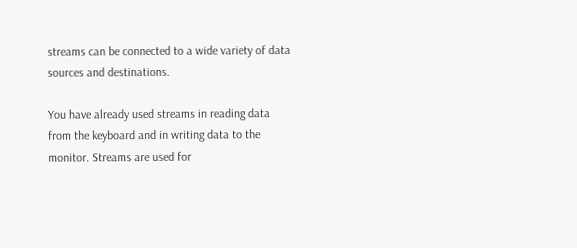streams can be connected to a wide variety of data sources and destinations.

You have already used streams in reading data from the keyboard and in writing data to the monitor. Streams are used for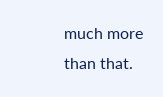much more than that.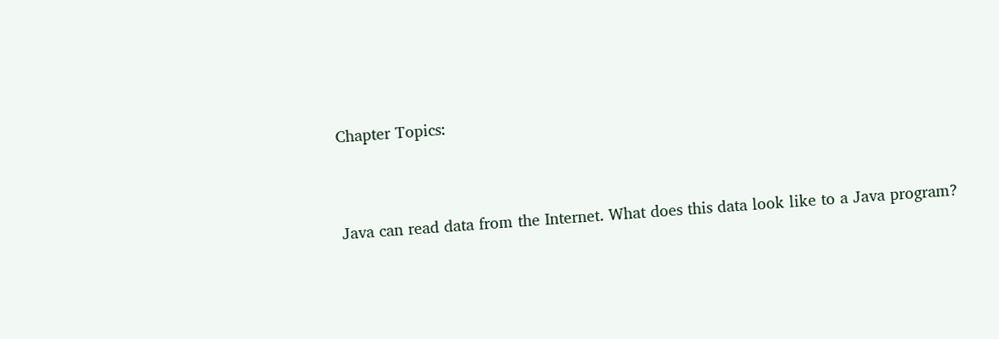Chapter Topics:


Java can read data from the Internet. What does this data look like to a Java program?